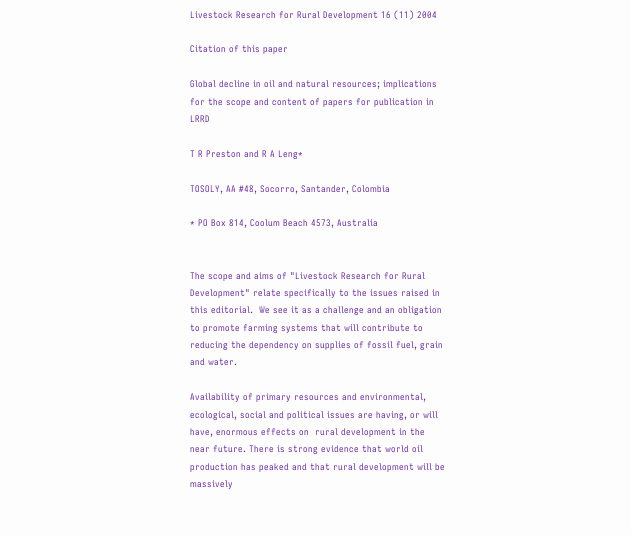Livestock Research for Rural Development 16 (11) 2004

Citation of this paper

Global decline in oil and natural resources; implications for the scope and content of papers for publication in LRRD

T R Preston and R A Leng*

TOSOLY, AA #48, Socorro, Santander, Colombia

* PO Box 814, Coolum Beach 4573, Australia


The scope and aims of "Livestock Research for Rural Development" relate specifically to the issues raised in this editorial.  We see it as a challenge and an obligation to promote farming systems that will contribute to reducing the dependency on supplies of fossil fuel, grain and water.

Availability of primary resources and environmental, ecological, social and political issues are having, or will have, enormous effects on  rural development in the near future. There is strong evidence that world oil production has peaked and that rural development will be massively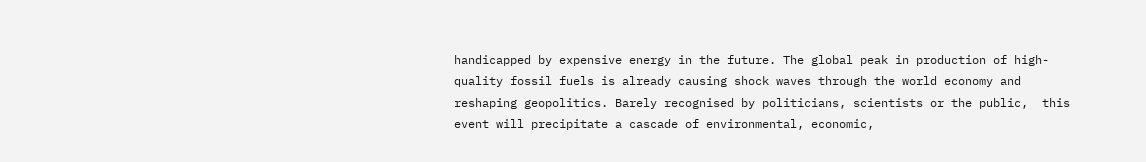handicapped by expensive energy in the future. The global peak in production of high-quality fossil fuels is already causing shock waves through the world economy and reshaping geopolitics. Barely recognised by politicians, scientists or the public,  this event will precipitate a cascade of environmental, economic,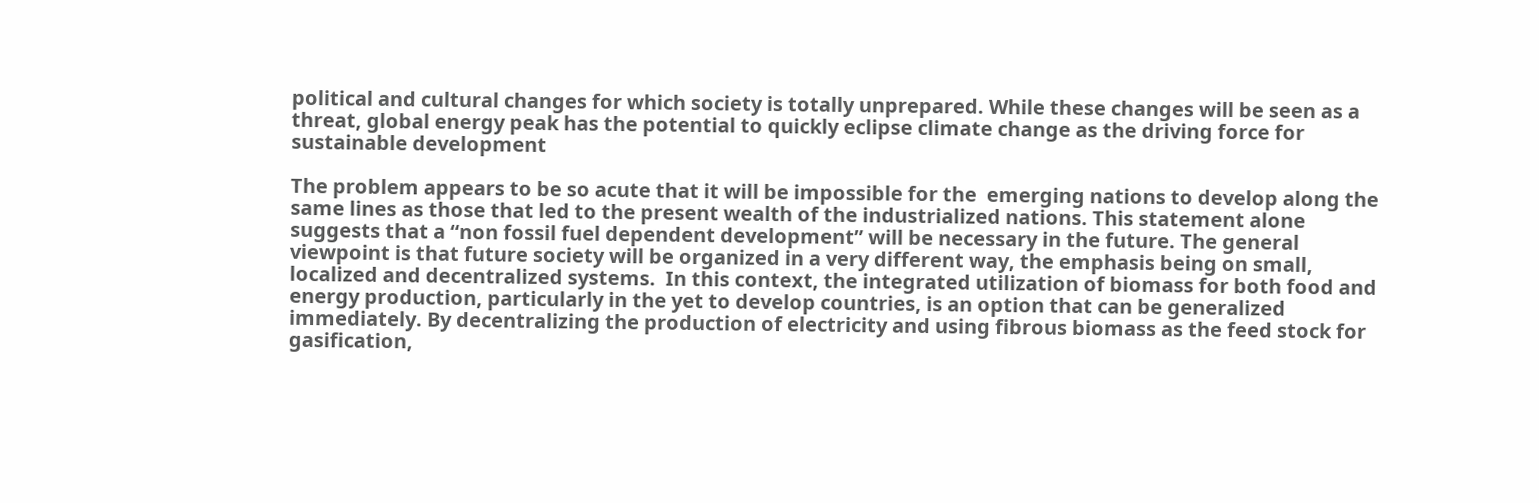political and cultural changes for which society is totally unprepared. While these changes will be seen as a threat, global energy peak has the potential to quickly eclipse climate change as the driving force for sustainable development

The problem appears to be so acute that it will be impossible for the  emerging nations to develop along the same lines as those that led to the present wealth of the industrialized nations. This statement alone suggests that a “non fossil fuel dependent development” will be necessary in the future. The general viewpoint is that future society will be organized in a very different way, the emphasis being on small, localized and decentralized systems.  In this context, the integrated utilization of biomass for both food and energy production, particularly in the yet to develop countries, is an option that can be generalized immediately. By decentralizing the production of electricity and using fibrous biomass as the feed stock for gasification,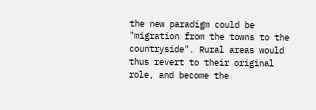the new paradigm could be "migration from the towns to the countryside". Rural areas would thus revert to their original role, and become the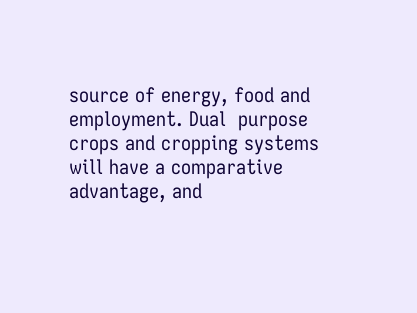source of energy, food and employment. Dual  purpose crops and cropping systems will have a comparative advantage, and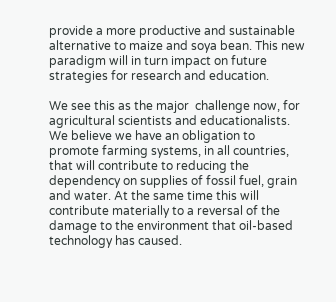provide a more productive and sustainable alternative to maize and soya bean. This new paradigm will in turn impact on future strategies for research and education.

We see this as the major  challenge now, for agricultural scientists and educationalists. We believe we have an obligation to promote farming systems, in all countries, that will contribute to reducing the dependency on supplies of fossil fuel, grain and water. At the same time this will contribute materially to a reversal of the damage to the environment that oil-based technology has caused.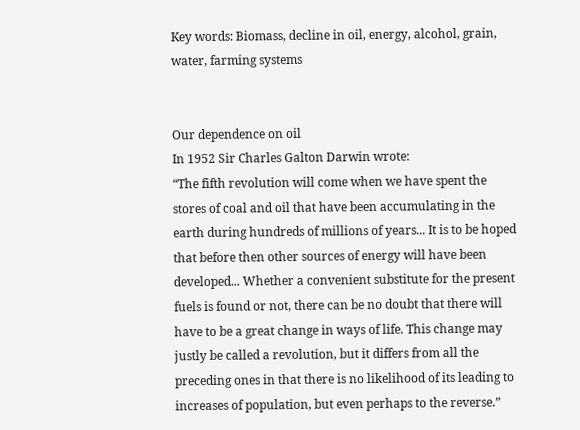Key words: Biomass, decline in oil, energy, alcohol, grain, water, farming systems


Our dependence on oil
In 1952 Sir Charles Galton Darwin wrote:
“The fifth revolution will come when we have spent the stores of coal and oil that have been accumulating in the earth during hundreds of millions of years... It is to be hoped that before then other sources of energy will have been developed... Whether a convenient substitute for the present fuels is found or not, there can be no doubt that there will have to be a great change in ways of life. This change may justly be called a revolution, but it differs from all the preceding ones in that there is no likelihood of its leading to increases of population, but even perhaps to the reverse.”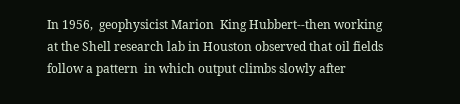In 1956,  geophysicist Marion  King Hubbert--then working at the Shell research lab in Houston observed that oil fields follow a pattern  in which output climbs slowly after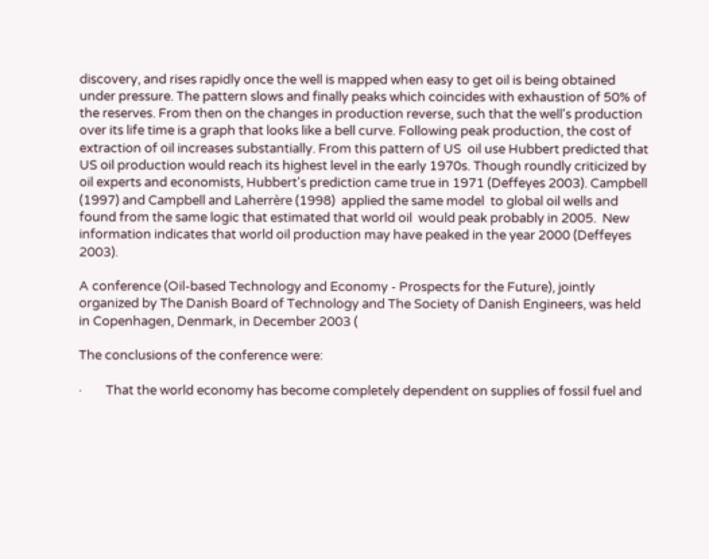discovery, and rises rapidly once the well is mapped when easy to get oil is being obtained under pressure. The pattern slows and finally peaks which coincides with exhaustion of 50% of the reserves. From then on the changes in production reverse, such that the well's production over its life time is a graph that looks like a bell curve. Following peak production, the cost of extraction of oil increases substantially. From this pattern of US  oil use Hubbert predicted that US oil production would reach its highest level in the early 1970s. Though roundly criticized by oil experts and economists, Hubbert's prediction came true in 1971 (Deffeyes 2003). Campbell (1997) and Campbell and Laherrère (1998)  applied the same model  to global oil wells and found from the same logic that estimated that world oil  would peak probably in 2005.  New information indicates that world oil production may have peaked in the year 2000 (Deffeyes 2003).

A conference (Oil-based Technology and Economy - Prospects for the Future), jointly organized by The Danish Board of Technology and The Society of Danish Engineers, was held in Copenhagen, Denmark, in December 2003 (

The conclusions of the conference were:

·        That the world economy has become completely dependent on supplies of fossil fuel and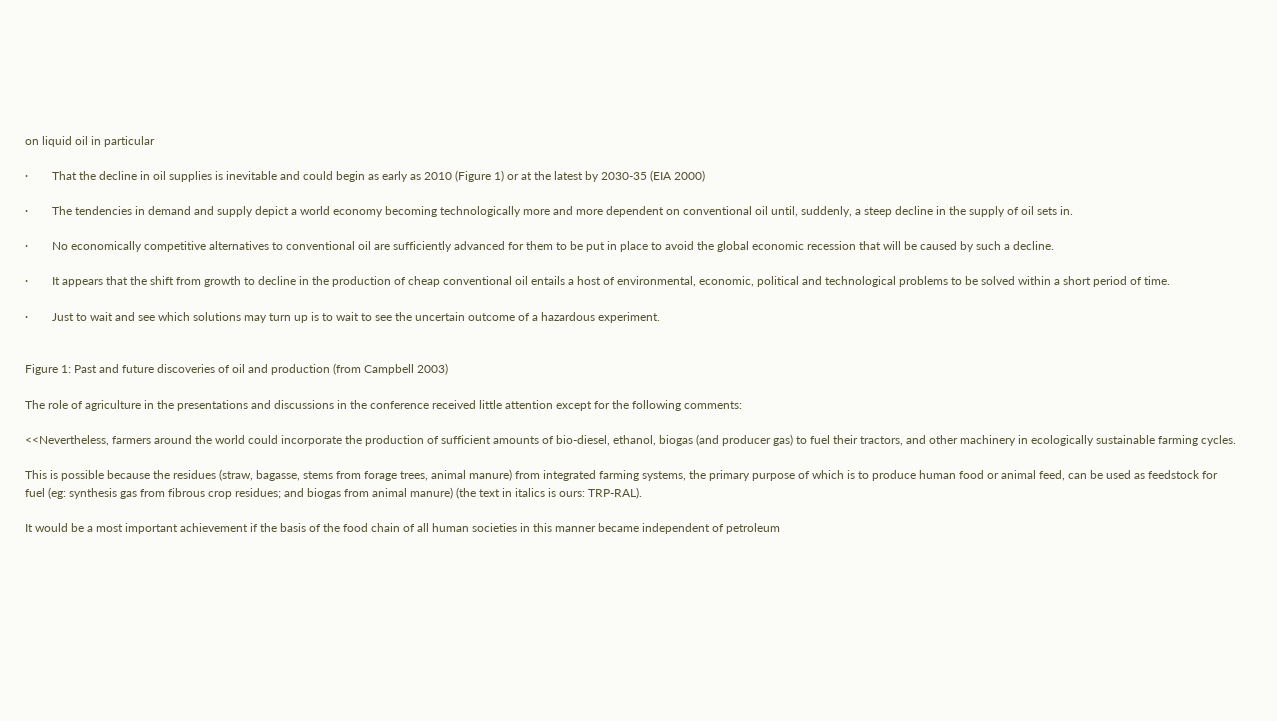on liquid oil in particular

·        That the decline in oil supplies is inevitable and could begin as early as 2010 (Figure 1) or at the latest by 2030-35 (EIA 2000)

·        The tendencies in demand and supply depict a world economy becoming technologically more and more dependent on conventional oil until, suddenly, a steep decline in the supply of oil sets in.

·        No economically competitive alternatives to conventional oil are sufficiently advanced for them to be put in place to avoid the global economic recession that will be caused by such a decline.

·        It appears that the shift from growth to decline in the production of cheap conventional oil entails a host of environmental, economic, political and technological problems to be solved within a short period of time.

·        Just to wait and see which solutions may turn up is to wait to see the uncertain outcome of a hazardous experiment.


Figure 1: Past and future discoveries of oil and production (from Campbell 2003)

The role of agriculture in the presentations and discussions in the conference received little attention except for the following comments:

<<Nevertheless, farmers around the world could incorporate the production of sufficient amounts of bio-diesel, ethanol, biogas (and producer gas) to fuel their tractors, and other machinery in ecologically sustainable farming cycles.

This is possible because the residues (straw, bagasse, stems from forage trees, animal manure) from integrated farming systems, the primary purpose of which is to produce human food or animal feed, can be used as feedstock for fuel (eg: synthesis gas from fibrous crop residues; and biogas from animal manure) (the text in italics is ours: TRP-RAL).

It would be a most important achievement if the basis of the food chain of all human societies in this manner became independent of petroleum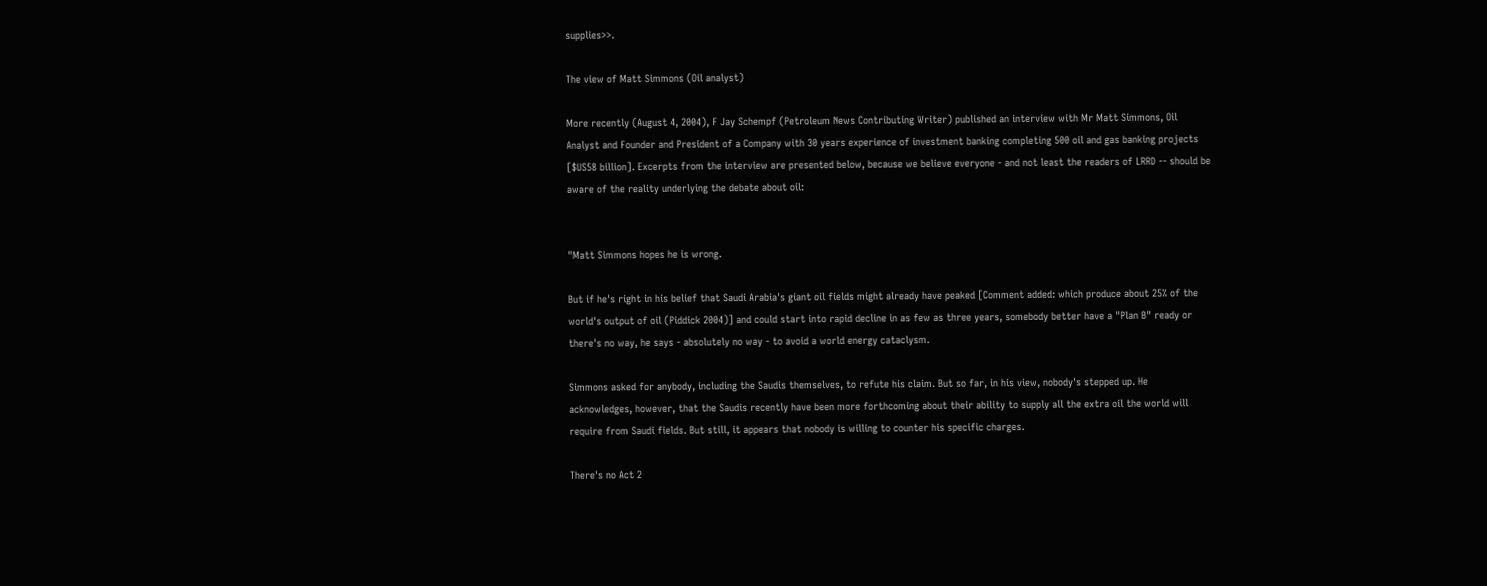supplies>>.

The view of Matt Simmons (Oil analyst)

More recently (August 4, 2004), F Jay Schempf (Petroleum News Contributing Writer) published an interview with Mr Matt Simmons, Oil Analyst and Founder and President of a Company with 30 years experience of investment banking completing 500 oil and gas banking projects [$US58 billion]. Excerpts from the interview are presented below, because we believe everyone - and not least the readers of LRRD -- should be aware of the reality underlying the debate about oil:


"Matt Simmons hopes he is wrong.

But if he's right in his belief that Saudi Arabia's giant oil fields might already have peaked [Comment added: which produce about 25% of the world's output of oil (Piddick 2004)] and could start into rapid decline in as few as three years, somebody better have a "Plan B" ready or there's no way, he says - absolutely no way - to avoid a world energy cataclysm.

Simmons asked for anybody, including the Saudis themselves, to refute his claim. But so far, in his view, nobody's stepped up. He acknowledges, however, that the Saudis recently have been more forthcoming about their ability to supply all the extra oil the world will require from Saudi fields. But still, it appears that nobody is willing to counter his specific charges.

There's no Act 2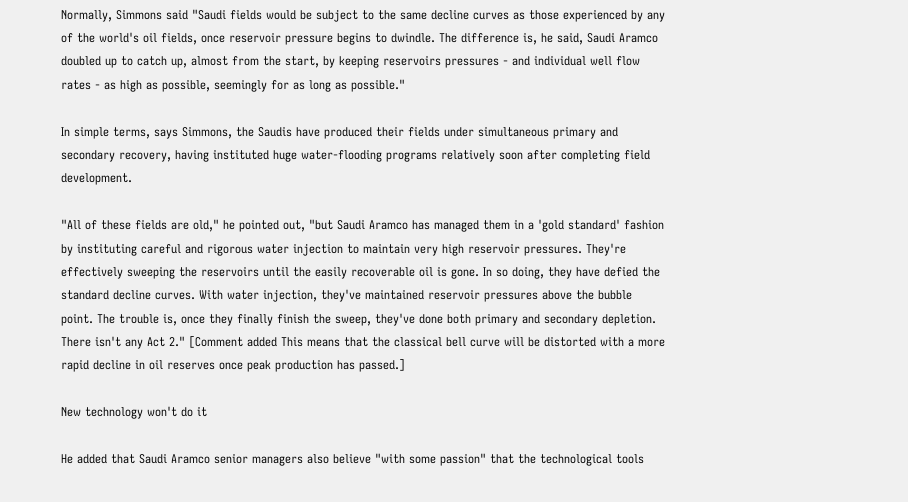Normally, Simmons said "Saudi fields would be subject to the same decline curves as those experienced by any of the world's oil fields, once reservoir pressure begins to dwindle. The difference is, he said, Saudi Aramco doubled up to catch up, almost from the start, by keeping reservoirs pressures - and individual well flow rates - as high as possible, seemingly for as long as possible."

In simple terms, says Simmons, the Saudis have produced their fields under simultaneous primary and secondary recovery, having instituted huge water-flooding programs relatively soon after completing field development.

"All of these fields are old," he pointed out, "but Saudi Aramco has managed them in a 'gold standard' fashion by instituting careful and rigorous water injection to maintain very high reservoir pressures. They're effectively sweeping the reservoirs until the easily recoverable oil is gone. In so doing, they have defied the standard decline curves. With water injection, they've maintained reservoir pressures above the bubble point. The trouble is, once they finally finish the sweep, they've done both primary and secondary depletion. There isn't any Act 2." [Comment added This means that the classical bell curve will be distorted with a more rapid decline in oil reserves once peak production has passed.]

New technology won't do it

He added that Saudi Aramco senior managers also believe "with some passion" that the technological tools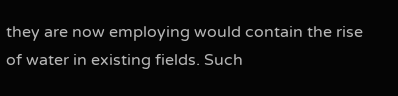they are now employing would contain the rise of water in existing fields. Such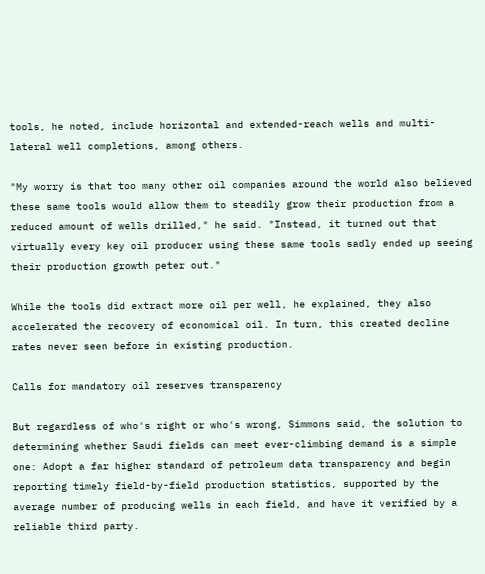tools, he noted, include horizontal and extended-reach wells and multi-lateral well completions, among others.

"My worry is that too many other oil companies around the world also believed these same tools would allow them to steadily grow their production from a reduced amount of wells drilled," he said. "Instead, it turned out that virtually every key oil producer using these same tools sadly ended up seeing their production growth peter out."

While the tools did extract more oil per well, he explained, they also accelerated the recovery of economical oil. In turn, this created decline rates never seen before in existing production.

Calls for mandatory oil reserves transparency

But regardless of who's right or who's wrong, Simmons said, the solution to determining whether Saudi fields can meet ever-climbing demand is a simple one: Adopt a far higher standard of petroleum data transparency and begin reporting timely field-by-field production statistics, supported by the average number of producing wells in each field, and have it verified by a reliable third party.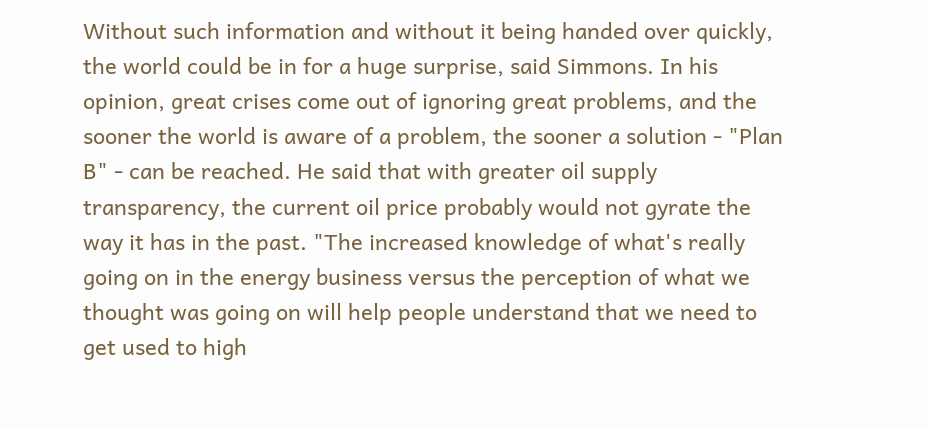Without such information and without it being handed over quickly, the world could be in for a huge surprise, said Simmons. In his opinion, great crises come out of ignoring great problems, and the sooner the world is aware of a problem, the sooner a solution - "Plan B" - can be reached. He said that with greater oil supply transparency, the current oil price probably would not gyrate the way it has in the past. "The increased knowledge of what's really going on in the energy business versus the perception of what we thought was going on will help people understand that we need to get used to high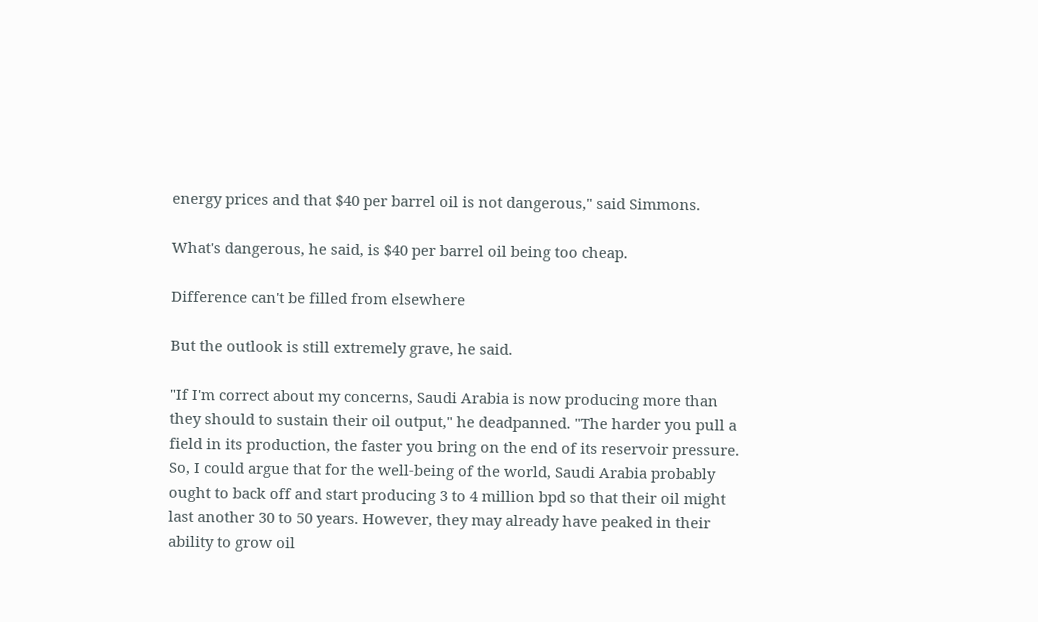energy prices and that $40 per barrel oil is not dangerous," said Simmons.

What's dangerous, he said, is $40 per barrel oil being too cheap.

Difference can't be filled from elsewhere

But the outlook is still extremely grave, he said.

"If I'm correct about my concerns, Saudi Arabia is now producing more than they should to sustain their oil output," he deadpanned. "The harder you pull a field in its production, the faster you bring on the end of its reservoir pressure. So, I could argue that for the well-being of the world, Saudi Arabia probably ought to back off and start producing 3 to 4 million bpd so that their oil might last another 30 to 50 years. However, they may already have peaked in their ability to grow oil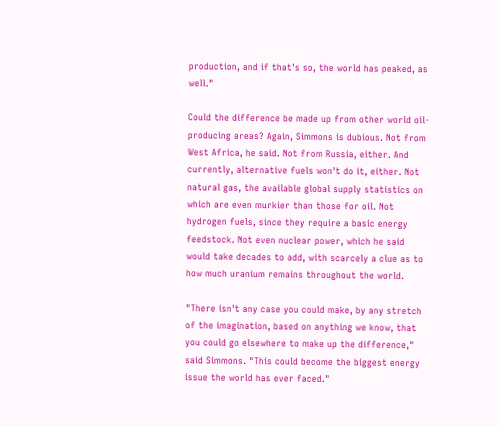production, and if that's so, the world has peaked, as well."

Could the difference be made up from other world oil-producing areas? Again, Simmons is dubious. Not from West Africa, he said. Not from Russia, either. And currently, alternative fuels won't do it, either. Not natural gas, the available global supply statistics on which are even murkier than those for oil. Not hydrogen fuels, since they require a basic energy feedstock. Not even nuclear power, which he said would take decades to add, with scarcely a clue as to how much uranium remains throughout the world.

"There isn't any case you could make, by any stretch of the imagination, based on anything we know, that you could go elsewhere to make up the difference," said Simmons. "This could become the biggest energy issue the world has ever faced."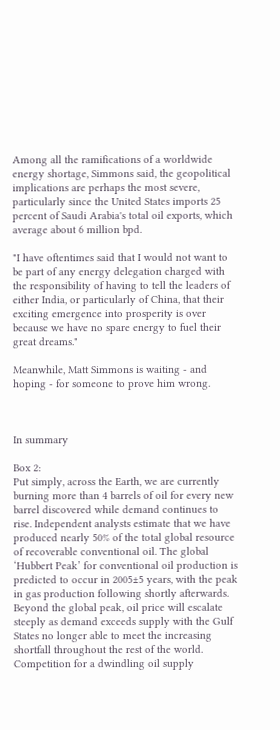Among all the ramifications of a worldwide energy shortage, Simmons said, the geopolitical implications are perhaps the most severe, particularly since the United States imports 25 percent of Saudi Arabia's total oil exports, which average about 6 million bpd.

"I have oftentimes said that I would not want to be part of any energy delegation charged with the responsibility of having to tell the leaders of either India, or particularly of China, that their exciting emergence into prosperity is over because we have no spare energy to fuel their great dreams."

Meanwhile, Matt Simmons is waiting - and hoping - for someone to prove him wrong.



In summary

Box 2:
Put simply, across the Earth, we are currently burning more than 4 barrels of oil for every new barrel discovered while demand continues to rise. Independent analysts estimate that we have produced nearly 50% of the total global resource of recoverable conventional oil. The global ‘Hubbert Peak’ for conventional oil production is predicted to occur in 2005±5 years, with the peak in gas production following shortly afterwards. Beyond the global peak, oil price will escalate steeply as demand exceeds supply with the Gulf States no longer able to meet the increasing shortfall throughout the rest of the world. Competition for a dwindling oil supply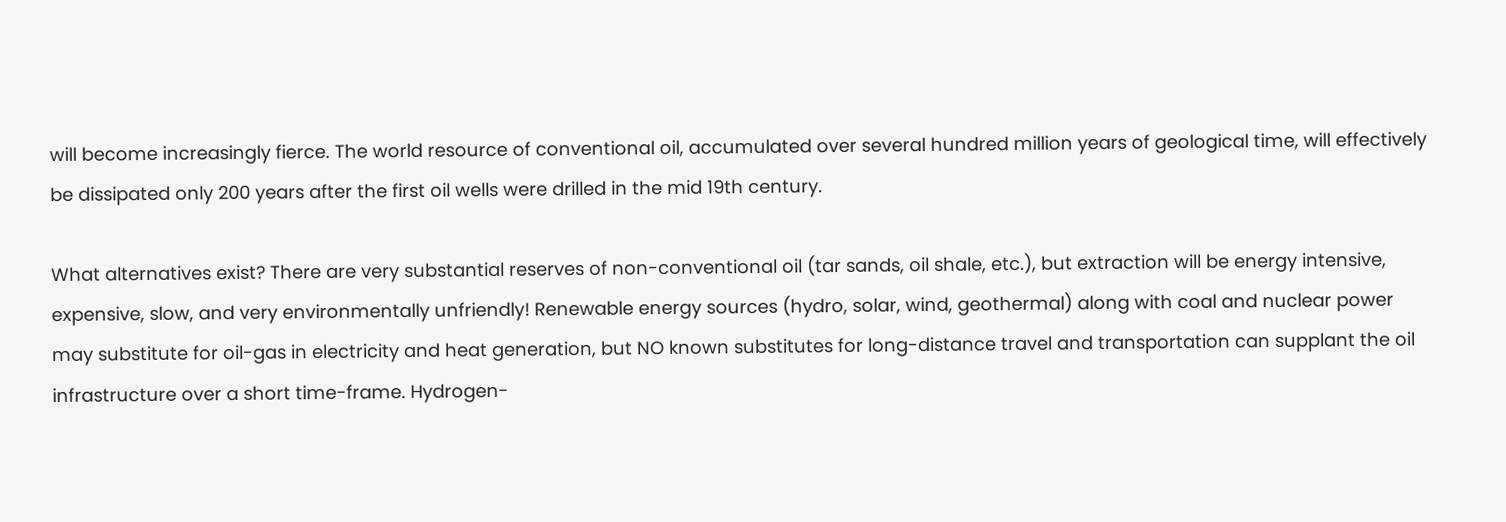will become increasingly fierce. The world resource of conventional oil, accumulated over several hundred million years of geological time, will effectively be dissipated only 200 years after the first oil wells were drilled in the mid 19th century.

What alternatives exist? There are very substantial reserves of non-conventional oil (tar sands, oil shale, etc.), but extraction will be energy intensive, expensive, slow, and very environmentally unfriendly! Renewable energy sources (hydro, solar, wind, geothermal) along with coal and nuclear power may substitute for oil-gas in electricity and heat generation, but NO known substitutes for long-distance travel and transportation can supplant the oil infrastructure over a short time-frame. Hydrogen-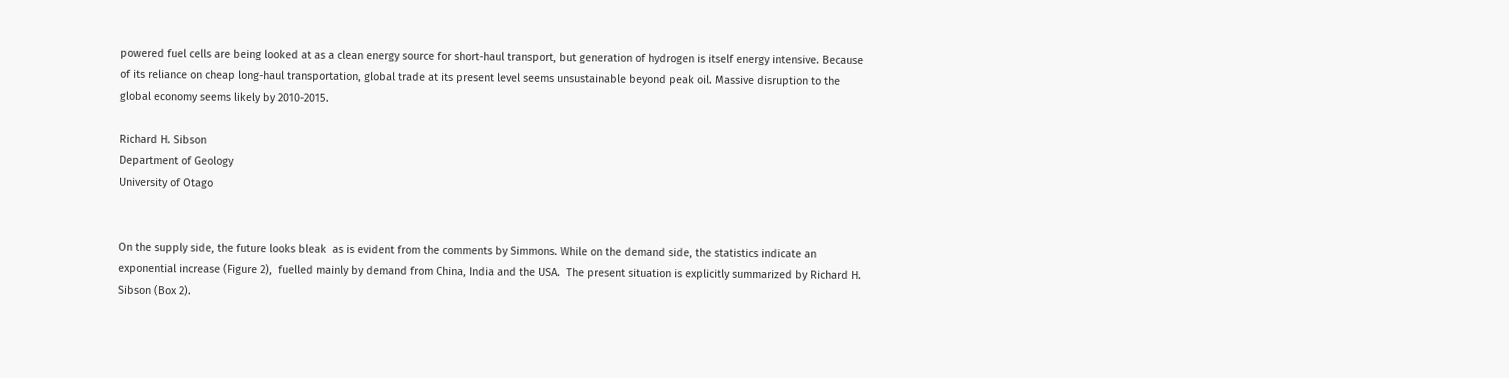powered fuel cells are being looked at as a clean energy source for short-haul transport, but generation of hydrogen is itself energy intensive. Because of its reliance on cheap long-haul transportation, global trade at its present level seems unsustainable beyond peak oil. Massive disruption to the global economy seems likely by 2010-2015.

Richard H. Sibson
Department of Geology
University of Otago


On the supply side, the future looks bleak  as is evident from the comments by Simmons. While on the demand side, the statistics indicate an exponential increase (Figure 2),  fuelled mainly by demand from China, India and the USA.  The present situation is explicitly summarized by Richard H. Sibson (Box 2).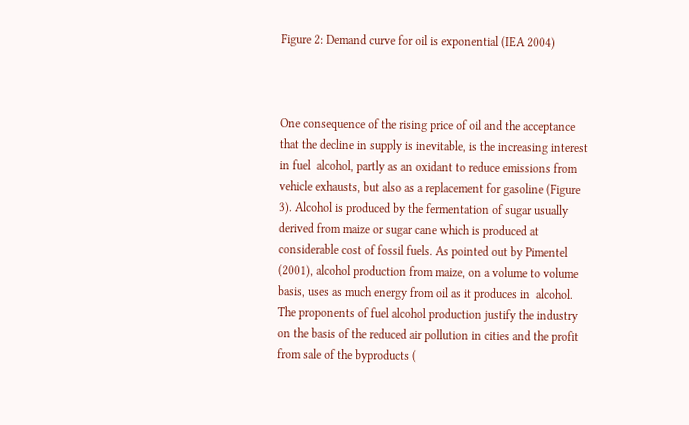Figure 2: Demand curve for oil is exponential (IEA 2004)



One consequence of the rising price of oil and the acceptance that the decline in supply is inevitable, is the increasing interest in fuel  alcohol, partly as an oxidant to reduce emissions from vehicle exhausts, but also as a replacement for gasoline (Figure 3). Alcohol is produced by the fermentation of sugar usually derived from maize or sugar cane which is produced at considerable cost of fossil fuels. As pointed out by Pimentel (2001), alcohol production from maize, on a volume to volume basis, uses as much energy from oil as it produces in  alcohol.  The proponents of fuel alcohol production justify the industry on the basis of the reduced air pollution in cities and the profit from sale of the byproducts (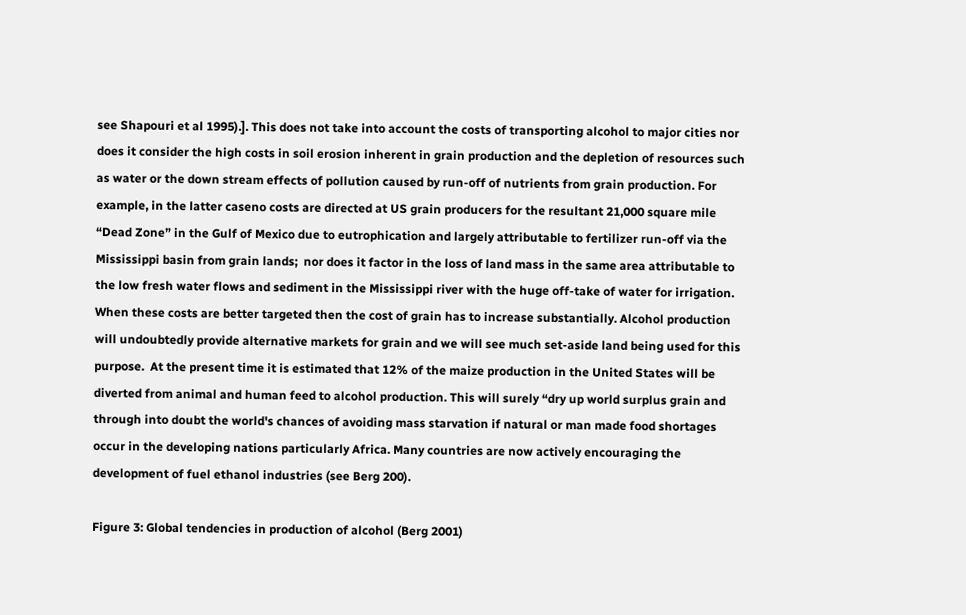see Shapouri et al 1995).]. This does not take into account the costs of transporting alcohol to major cities nor does it consider the high costs in soil erosion inherent in grain production and the depletion of resources such as water or the down stream effects of pollution caused by run-off of nutrients from grain production. For example, in the latter caseno costs are directed at US grain producers for the resultant 21,000 square mile “Dead Zone” in the Gulf of Mexico due to eutrophication and largely attributable to fertilizer run-off via the Mississippi basin from grain lands;  nor does it factor in the loss of land mass in the same area attributable to the low fresh water flows and sediment in the Mississippi river with the huge off-take of water for irrigation. When these costs are better targeted then the cost of grain has to increase substantially. Alcohol production will undoubtedly provide alternative markets for grain and we will see much set-aside land being used for this purpose.  At the present time it is estimated that 12% of the maize production in the United States will be diverted from animal and human feed to alcohol production. This will surely “dry up world surplus grain and through into doubt the world's chances of avoiding mass starvation if natural or man made food shortages occur in the developing nations particularly Africa. Many countries are now actively encouraging the development of fuel ethanol industries (see Berg 200).

Figure 3: Global tendencies in production of alcohol (Berg 2001)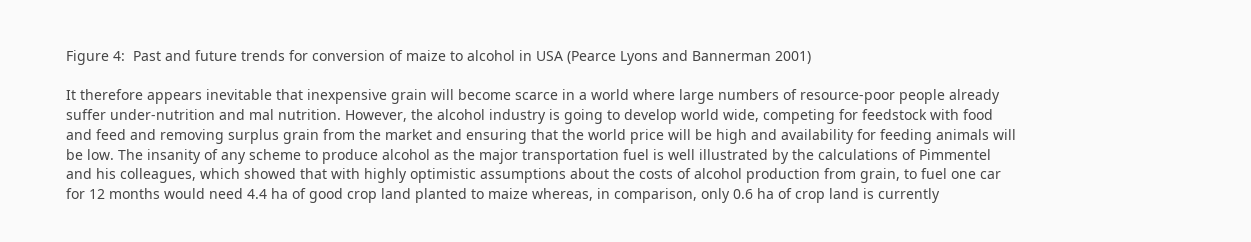Figure 4:  Past and future trends for conversion of maize to alcohol in USA (Pearce Lyons and Bannerman 2001)

It therefore appears inevitable that inexpensive grain will become scarce in a world where large numbers of resource-poor people already suffer under-nutrition and mal nutrition. However, the alcohol industry is going to develop world wide, competing for feedstock with food and feed and removing surplus grain from the market and ensuring that the world price will be high and availability for feeding animals will be low. The insanity of any scheme to produce alcohol as the major transportation fuel is well illustrated by the calculations of Pimmentel and his colleagues, which showed that with highly optimistic assumptions about the costs of alcohol production from grain, to fuel one car for 12 months would need 4.4 ha of good crop land planted to maize whereas, in comparison, only 0.6 ha of crop land is currently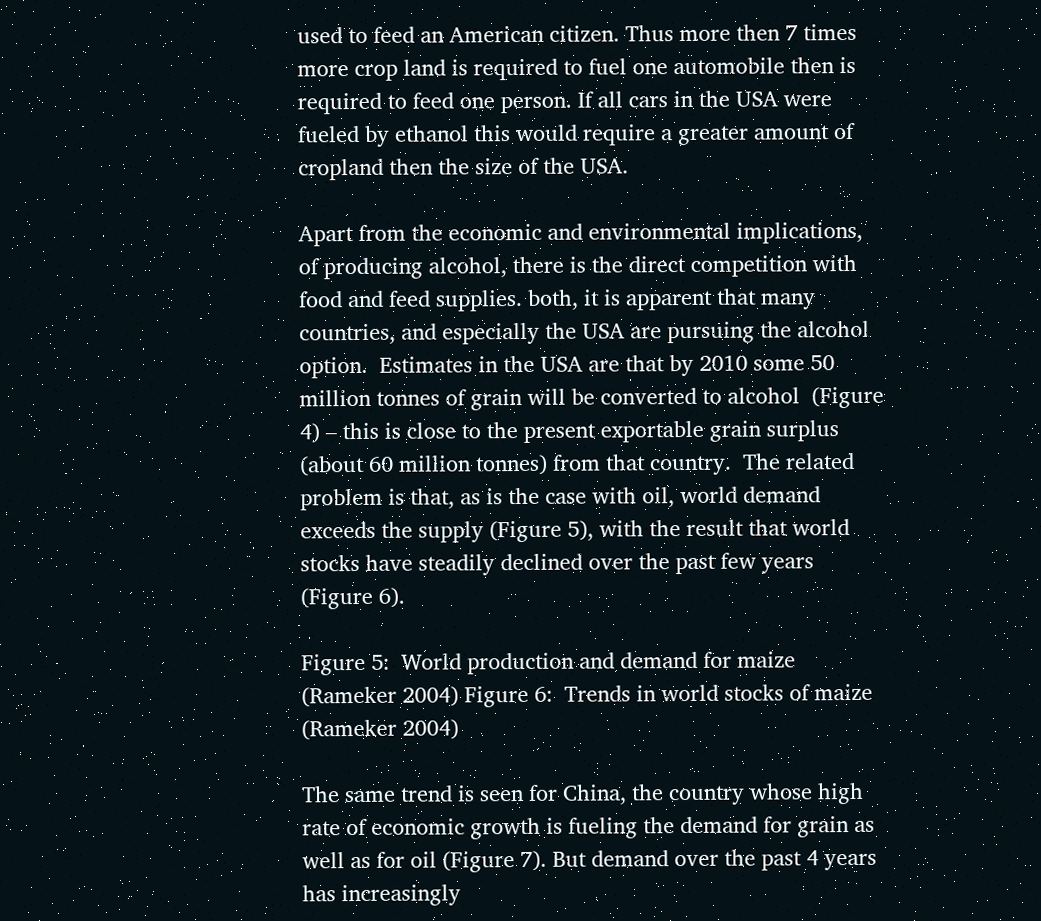used to feed an American citizen. Thus more then 7 times more crop land is required to fuel one automobile then is required to feed one person. If all cars in the USA were fueled by ethanol this would require a greater amount of cropland then the size of the USA.

Apart from the economic and environmental implications, of producing alcohol, there is the direct competition with food and feed supplies. both, it is apparent that many countries, and especially the USA are pursuing the alcohol option.  Estimates in the USA are that by 2010 some 50 million tonnes of grain will be converted to alcohol  (Figure 4) – this is close to the present exportable grain surplus (about 60 million tonnes) from that country.  The related problem is that, as is the case with oil, world demand exceeds the supply (Figure 5), with the result that world stocks have steadily declined over the past few years  (Figure 6).

Figure 5:  World production and demand for maize (Rameker 2004) Figure 6:  Trends in world stocks of maize  (Rameker 2004)

The same trend is seen for China, the country whose high rate of economic growth is fueling the demand for grain as well as for oil (Figure 7). But demand over the past 4 years has increasingly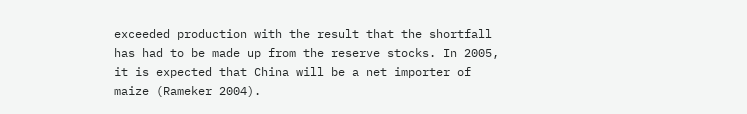exceeded production with the result that the shortfall has had to be made up from the reserve stocks. In 2005, it is expected that China will be a net importer of maize (Rameker 2004).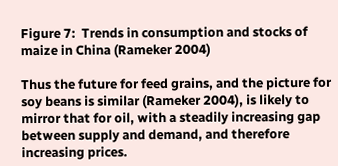Figure 7:  Trends in consumption and stocks of maize in China (Rameker 2004)

Thus the future for feed grains, and the picture for soy beans is similar (Rameker 2004), is likely to mirror that for oil, with a steadily increasing gap between supply and demand, and therefore increasing prices.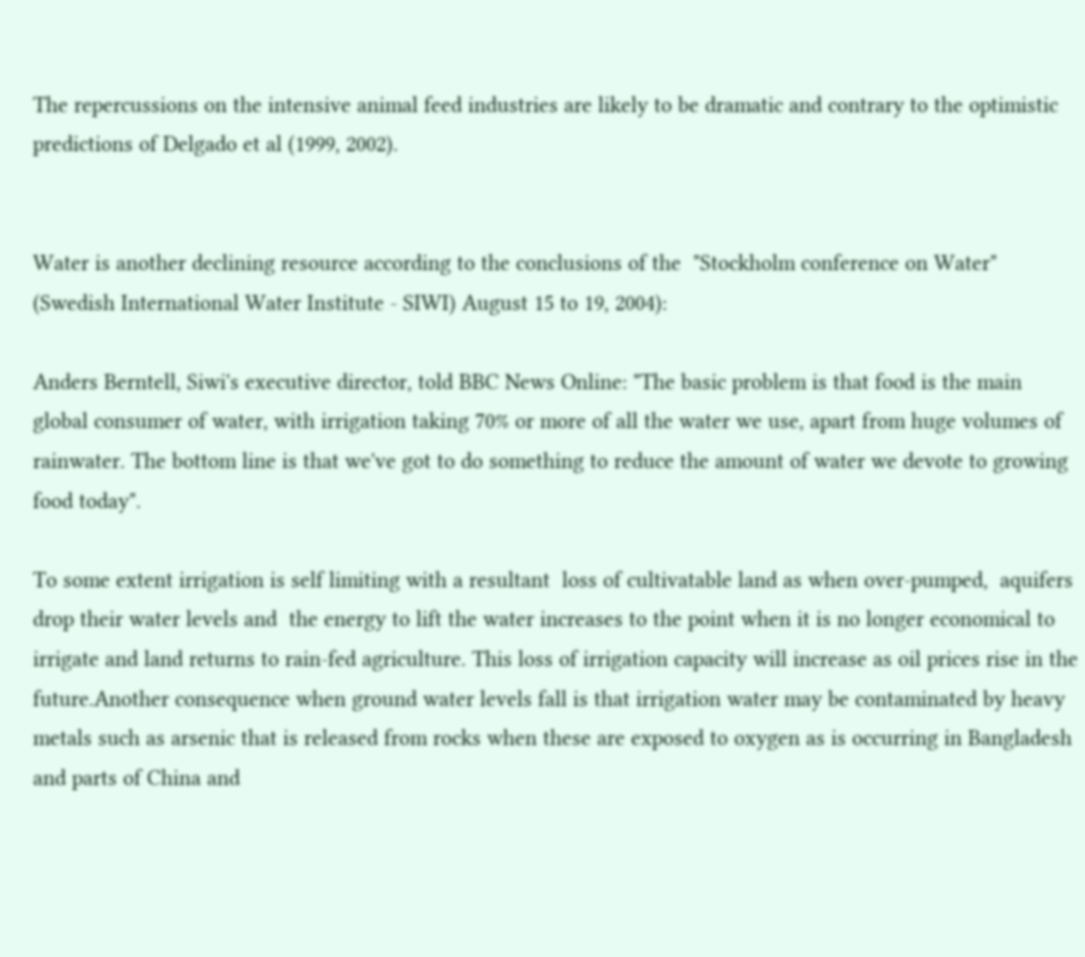The repercussions on the intensive animal feed industries are likely to be dramatic and contrary to the optimistic predictions of Delgado et al (1999, 2002).


Water is another declining resource according to the conclusions of the  "Stockholm conference on Water" (Swedish International Water Institute - SIWI) August 15 to 19, 2004):

Anders Berntell, Siwi's executive director, told BBC News Online: "The basic problem is that food is the main global consumer of water, with irrigation taking 70% or more of all the water we use, apart from huge volumes of rainwater. The bottom line is that we've got to do something to reduce the amount of water we devote to growing food today".

To some extent irrigation is self limiting with a resultant  loss of cultivatable land as when over-pumped,  aquifers drop their water levels and  the energy to lift the water increases to the point when it is no longer economical to irrigate and land returns to rain-fed agriculture. This loss of irrigation capacity will increase as oil prices rise in the future.Another consequence when ground water levels fall is that irrigation water may be contaminated by heavy metals such as arsenic that is released from rocks when these are exposed to oxygen as is occurring in Bangladesh and parts of China and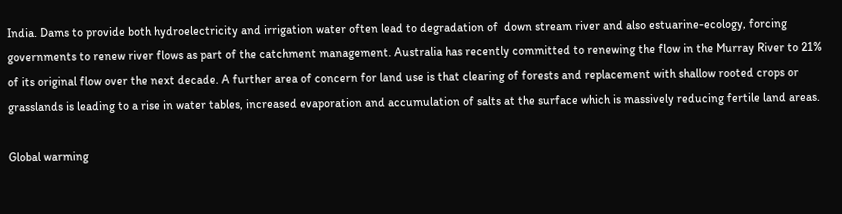India. Dams to provide both hydroelectricity and irrigation water often lead to degradation of  down stream river and also estuarine-ecology, forcing governments to renew river flows as part of the catchment management. Australia has recently committed to renewing the flow in the Murray River to 21%  of its original flow over the next decade. A further area of concern for land use is that clearing of forests and replacement with shallow rooted crops or grasslands is leading to a rise in water tables, increased evaporation and accumulation of salts at the surface which is massively reducing fertile land areas.

Global warming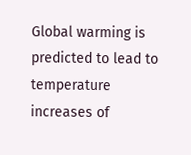Global warming is predicted to lead to temperature increases of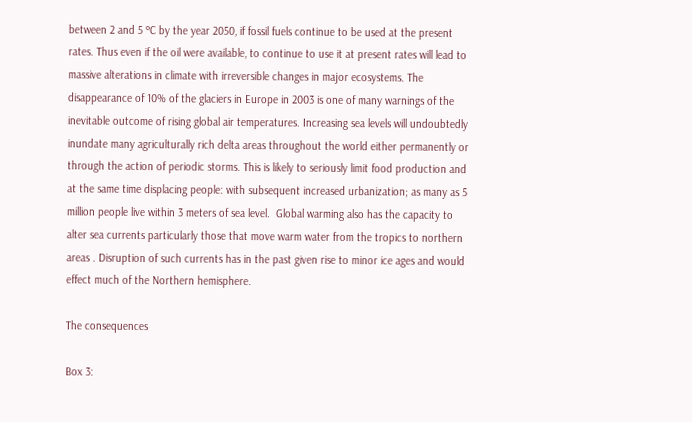between 2 and 5 ºC by the year 2050, if fossil fuels continue to be used at the present rates. Thus even if the oil were available, to continue to use it at present rates will lead to massive alterations in climate with irreversible changes in major ecosystems. The disappearance of 10% of the glaciers in Europe in 2003 is one of many warnings of the inevitable outcome of rising global air temperatures. Increasing sea levels will undoubtedly inundate many agriculturally rich delta areas throughout the world either permanently or through the action of periodic storms. This is likely to seriously limit food production and at the same time displacing people: with subsequent increased urbanization; as many as 5 million people live within 3 meters of sea level.  Global warming also has the capacity to alter sea currents particularly those that move warm water from the tropics to northern areas . Disruption of such currents has in the past given rise to minor ice ages and would effect much of the Northern hemisphere.

The consequences

Box 3: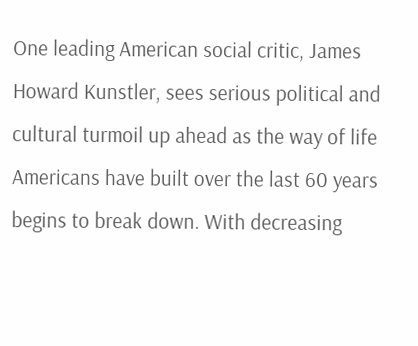One leading American social critic, James Howard Kunstler, sees serious political and cultural turmoil up ahead as the way of life Americans have built over the last 60 years begins to break down. With decreasing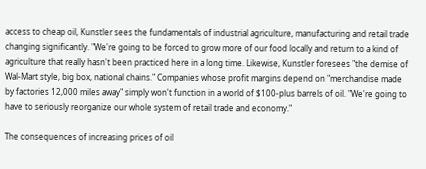access to cheap oil, Kunstler sees the fundamentals of industrial agriculture, manufacturing and retail trade changing significantly. "We're going to be forced to grow more of our food locally and return to a kind of agriculture that really hasn't been practiced here in a long time. Likewise, Kunstler foresees "the demise of Wal-Mart style, big box, national chains." Companies whose profit margins depend on "merchandise made by factories 12,000 miles away" simply won't function in a world of $100-plus barrels of oil. "We're going to have to seriously reorganize our whole system of retail trade and economy."

The consequences of increasing prices of oil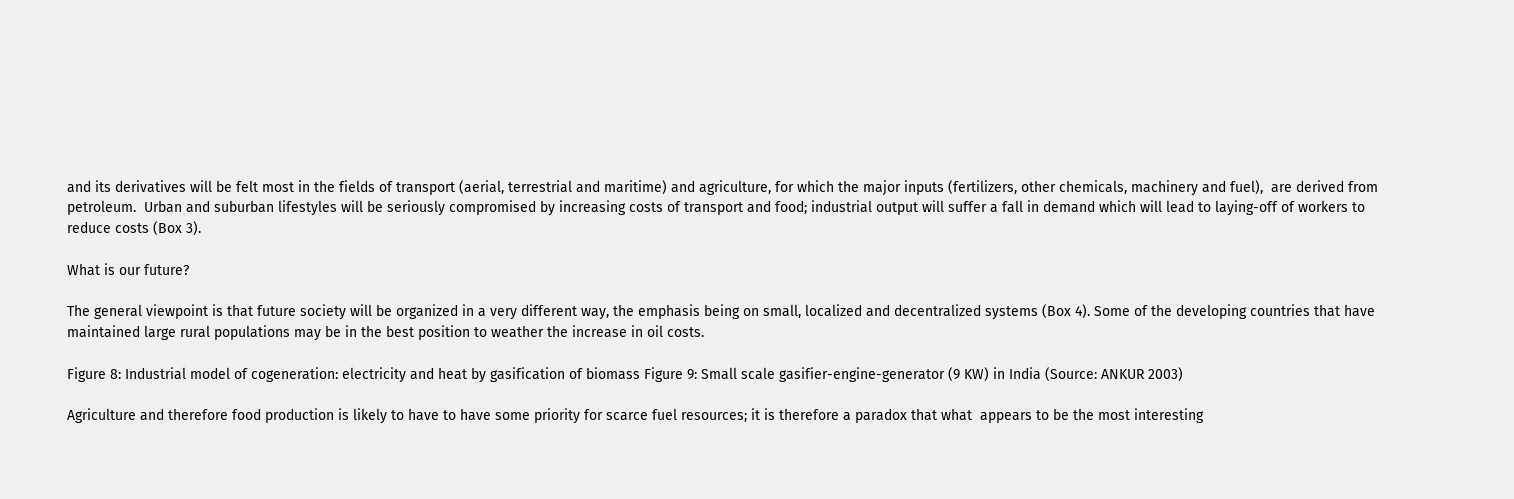and its derivatives will be felt most in the fields of transport (aerial, terrestrial and maritime) and agriculture, for which the major inputs (fertilizers, other chemicals, machinery and fuel),  are derived from petroleum.  Urban and suburban lifestyles will be seriously compromised by increasing costs of transport and food; industrial output will suffer a fall in demand which will lead to laying-off of workers to reduce costs (Box 3).

What is our future?

The general viewpoint is that future society will be organized in a very different way, the emphasis being on small, localized and decentralized systems (Box 4). Some of the developing countries that have maintained large rural populations may be in the best position to weather the increase in oil costs.

Figure 8: Industrial model of cogeneration: electricity and heat by gasification of biomass Figure 9: Small scale gasifier-engine-generator (9 KW) in India (Source: ANKUR 2003)

Agriculture and therefore food production is likely to have to have some priority for scarce fuel resources; it is therefore a paradox that what  appears to be the most interesting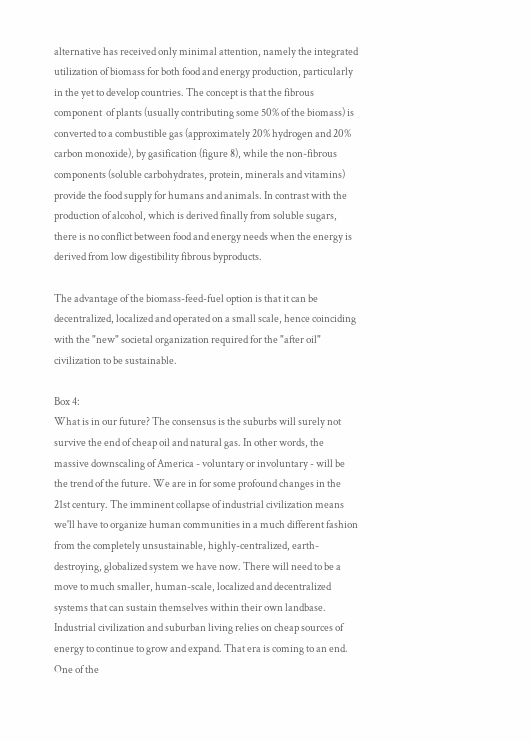alternative has received only minimal attention, namely the integrated utilization of biomass for both food and energy production, particularly in the yet to develop countries. The concept is that the fibrous component  of plants (usually contributing some 50% of the biomass) is converted to a combustible gas (approximately 20% hydrogen and 20% carbon monoxide), by gasification (figure 8), while the non-fibrous components (soluble carbohydrates, protein, minerals and vitamins) provide the food supply for humans and animals. In contrast with the production of alcohol, which is derived finally from soluble sugars, there is no conflict between food and energy needs when the energy is derived from low digestibility fibrous byproducts.

The advantage of the biomass-feed-fuel option is that it can be decentralized, localized and operated on a small scale, hence coinciding with the "new" societal organization required for the "after oil" civilization to be sustainable.

Box 4:
What is in our future? The consensus is the suburbs will surely not survive the end of cheap oil and natural gas. In other words, the massive downscaling of America - voluntary or involuntary - will be the trend of the future. We are in for some profound changes in the 21st century. The imminent collapse of industrial civilization means we'll have to organize human communities in a much different fashion from the completely unsustainable, highly-centralized, earth-destroying, globalized system we have now. There will need to be a move to much smaller, human-scale, localized and decentralized systems that can sustain themselves within their own landbase. Industrial civilization and suburban living relies on cheap sources of energy to continue to grow and expand. That era is coming to an end. One of the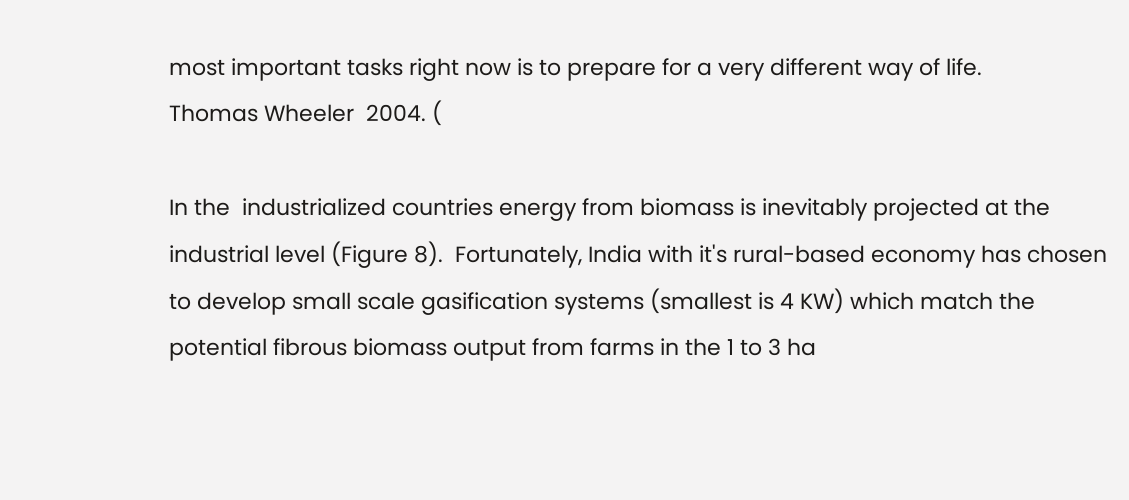most important tasks right now is to prepare for a very different way of life.
Thomas Wheeler  2004. (

In the  industrialized countries energy from biomass is inevitably projected at the industrial level (Figure 8).  Fortunately, India with it's rural-based economy has chosen to develop small scale gasification systems (smallest is 4 KW) which match the potential fibrous biomass output from farms in the 1 to 3 ha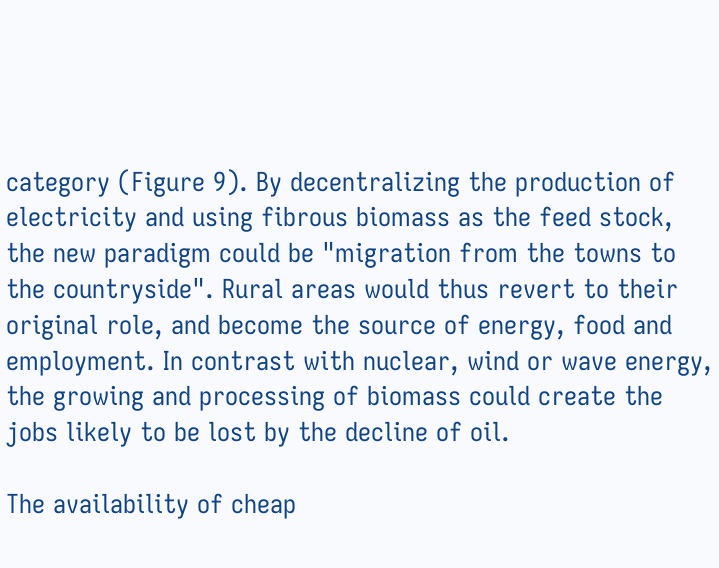category (Figure 9). By decentralizing the production of electricity and using fibrous biomass as the feed stock, the new paradigm could be "migration from the towns to the countryside". Rural areas would thus revert to their original role, and become the source of energy, food and employment. In contrast with nuclear, wind or wave energy, the growing and processing of biomass could create the jobs likely to be lost by the decline of oil.

The availability of cheap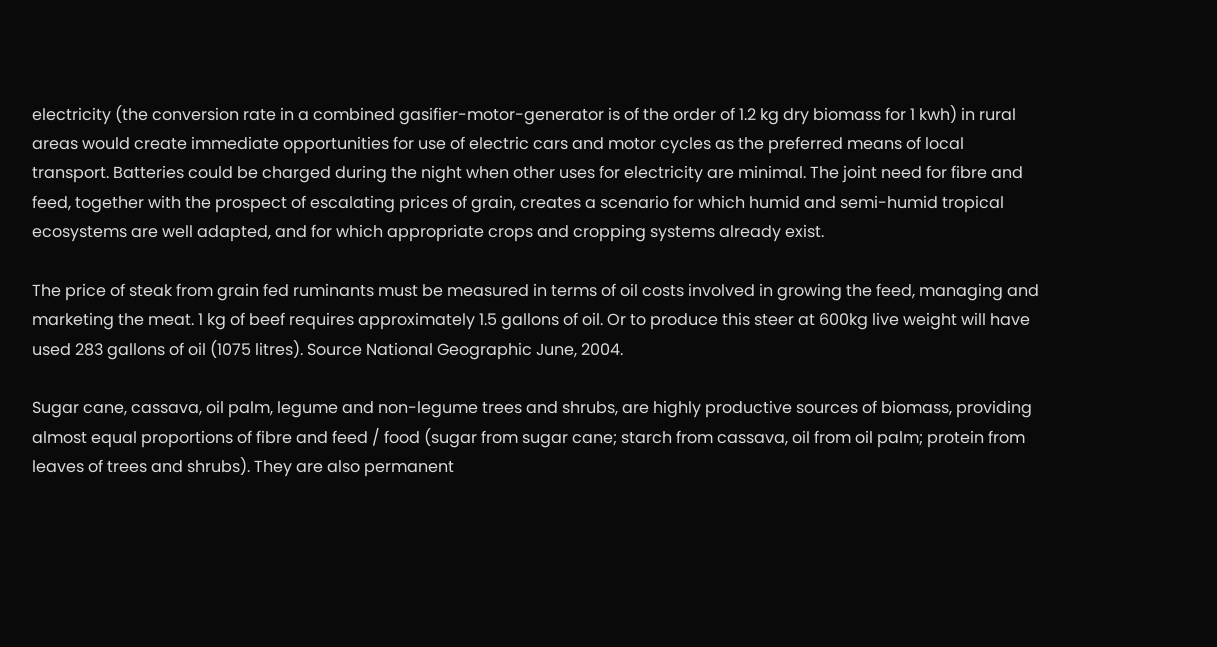electricity (the conversion rate in a combined gasifier-motor-generator is of the order of 1.2 kg dry biomass for 1 kwh) in rural areas would create immediate opportunities for use of electric cars and motor cycles as the preferred means of local transport. Batteries could be charged during the night when other uses for electricity are minimal. The joint need for fibre and feed, together with the prospect of escalating prices of grain, creates a scenario for which humid and semi-humid tropical  ecosystems are well adapted, and for which appropriate crops and cropping systems already exist.

The price of steak from grain fed ruminants must be measured in terms of oil costs involved in growing the feed, managing and marketing the meat. 1 kg of beef requires approximately 1.5 gallons of oil. Or to produce this steer at 600kg live weight will have used 283 gallons of oil (1075 litres). Source National Geographic June, 2004.

Sugar cane, cassava, oil palm, legume and non-legume trees and shrubs, are highly productive sources of biomass, providing almost equal proportions of fibre and feed / food (sugar from sugar cane; starch from cassava, oil from oil palm; protein from leaves of trees and shrubs). They are also permanent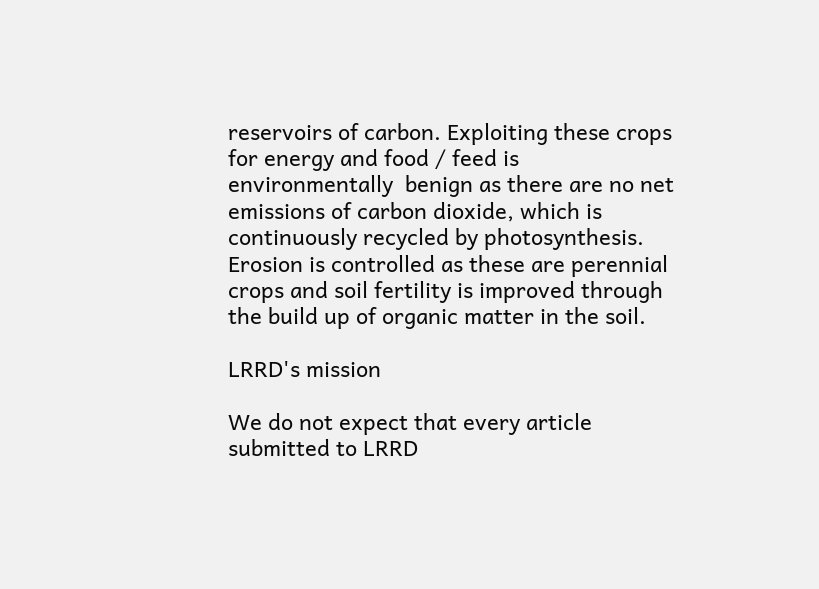reservoirs of carbon. Exploiting these crops for energy and food / feed is environmentally  benign as there are no net  emissions of carbon dioxide, which is continuously recycled by photosynthesis. Erosion is controlled as these are perennial crops and soil fertility is improved through the build up of organic matter in the soil.

LRRD's mission

We do not expect that every article submitted to LRRD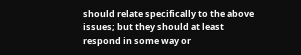should relate specifically to the above issues; but they should at least respond in some way or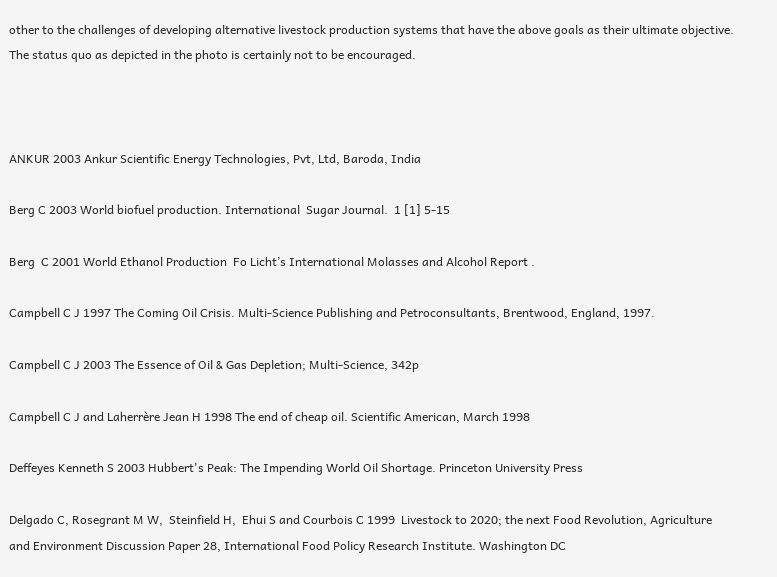other to the challenges of developing alternative livestock production systems that have the above goals as their ultimate objective. The status quo as depicted in the photo is certainly not to be encouraged.



ANKUR 2003 Ankur Scientific Energy Technologies, Pvt, Ltd, Baroda, India

Berg C 2003 World biofuel production. International  Sugar Journal.  1 [1] 5-15

Berg  C 2001 World Ethanol Production  Fo Licht’s International Molasses and Alcohol Report .

Campbell C J 1997 The Coming Oil Crisis. Multi-Science Publishing and Petroconsultants, Brentwood, England, 1997.

Campbell C J 2003 The Essence of Oil & Gas Depletion; Multi-Science, 342p

Campbell C J and Laherrère Jean H 1998 The end of cheap oil. Scientific American, March 1998

Deffeyes Kenneth S 2003 Hubbert's Peak: The Impending World Oil Shortage. Princeton University Press

Delgado C, Rosegrant M W,  Steinfield H,  Ehui S and Courbois C 1999  Livestock to 2020; the next Food Revolution, Agriculture and Environment Discussion Paper 28, International Food Policy Research Institute. Washington DC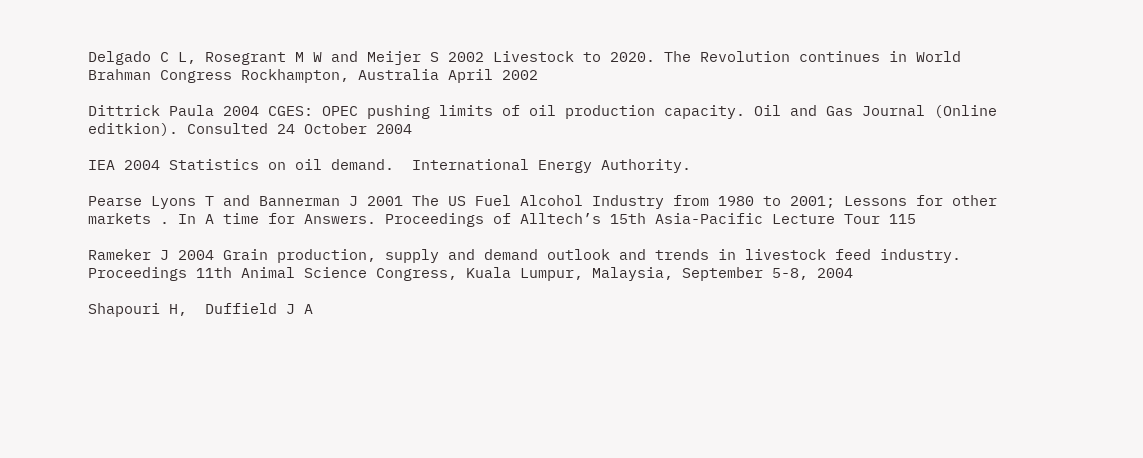Delgado C L, Rosegrant M W and Meijer S 2002 Livestock to 2020. The Revolution continues in World Brahman Congress Rockhampton, Australia April 2002

Dittrick Paula 2004 CGES: OPEC pushing limits of oil production capacity. Oil and Gas Journal (Online editkion). Consulted 24 October 2004

IEA 2004 Statistics on oil demand.  International Energy Authority.

Pearse Lyons T and Bannerman J 2001 The US Fuel Alcohol Industry from 1980 to 2001; Lessons for other markets . In A time for Answers. Proceedings of Alltech’s 15th Asia-Pacific Lecture Tour 115

Rameker J 2004 Grain production, supply and demand outlook and trends in livestock feed industry. Proceedings 11th Animal Science Congress, Kuala Lumpur, Malaysia, September 5-8, 2004

Shapouri H,  Duffield J A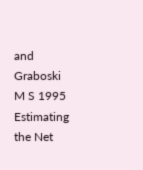and Graboski M S 1995 Estimating the Net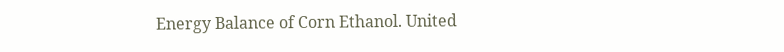Energy Balance of Corn Ethanol. United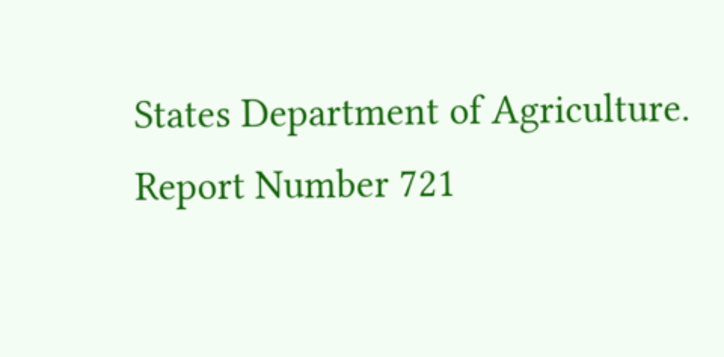States Department of Agriculture.  Report Number 721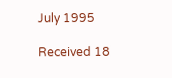July 1995

Received 18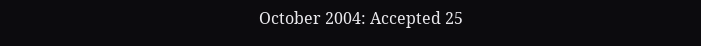October 2004: Accepted 25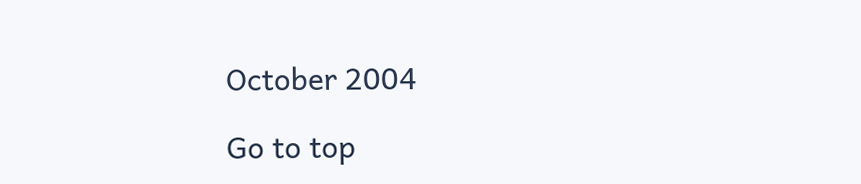October 2004

Go to top